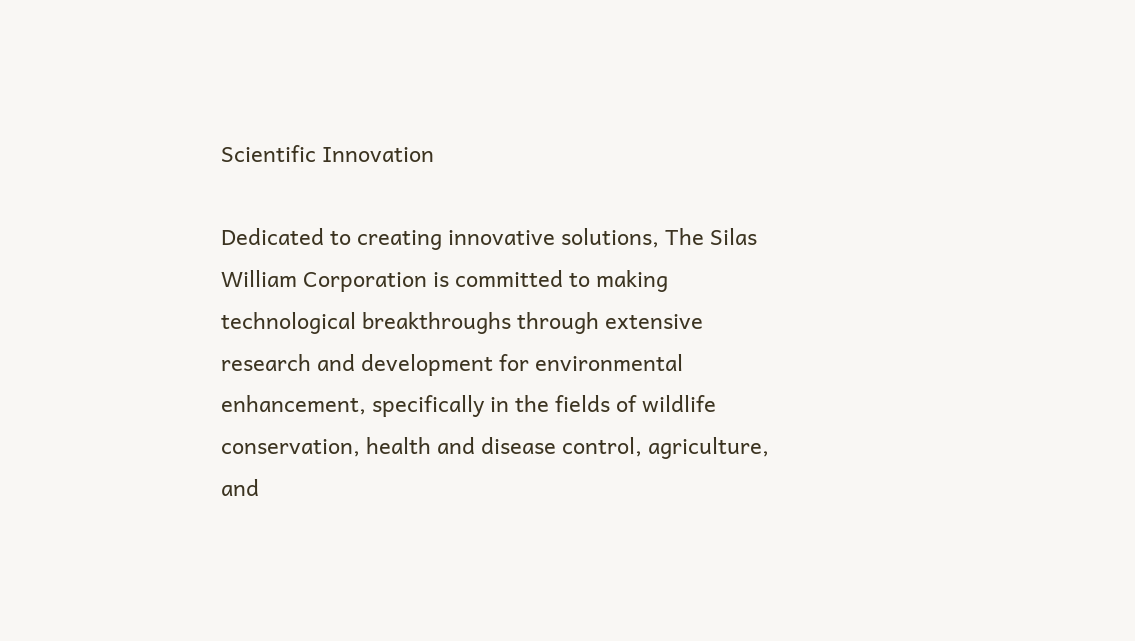Scientific Innovation

Dedicated to creating innovative solutions, The Silas William Corporation is committed to making technological breakthroughs through extensive research and development for environmental enhancement, specifically in the fields of wildlife conservation, health and disease control, agriculture, and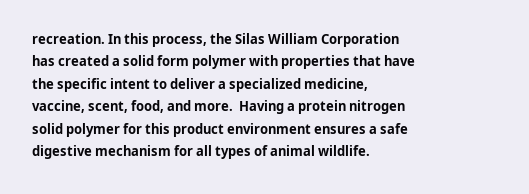recreation. In this process, the Silas William Corporation has created a solid form polymer with properties that have the specific intent to deliver a specialized medicine, vaccine, scent, food, and more.  Having a protein nitrogen solid polymer for this product environment ensures a safe digestive mechanism for all types of animal wildlife.